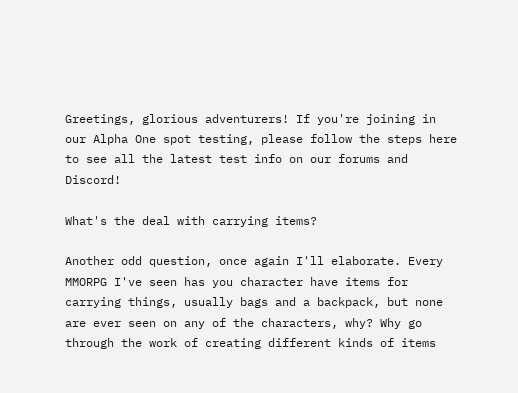Greetings, glorious adventurers! If you're joining in our Alpha One spot testing, please follow the steps here to see all the latest test info on our forums and Discord!

What's the deal with carrying items?

Another odd question, once again I'll elaborate. Every MMORPG I've seen has you character have items for carrying things, usually bags and a backpack, but none are ever seen on any of the characters, why? Why go through the work of creating different kinds of items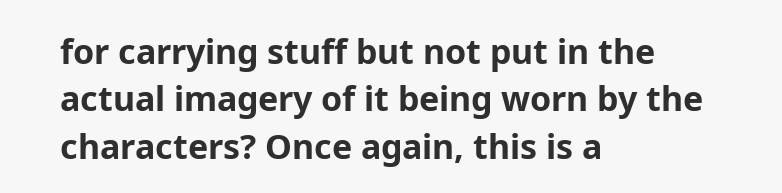for carrying stuff but not put in the actual imagery of it being worn by the characters? Once again, this is a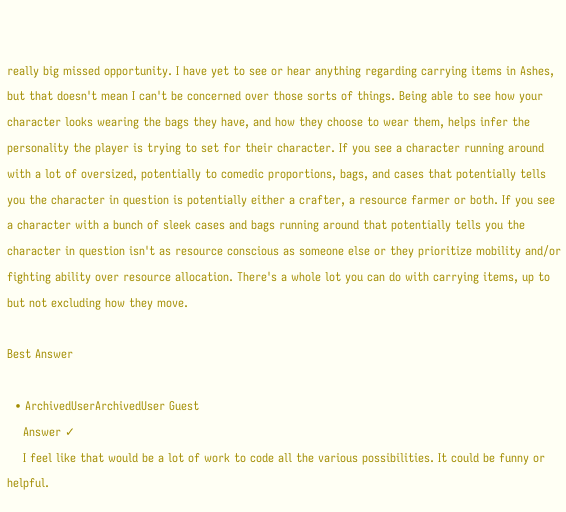really big missed opportunity. I have yet to see or hear anything regarding carrying items in Ashes, but that doesn't mean I can't be concerned over those sorts of things. Being able to see how your character looks wearing the bags they have, and how they choose to wear them, helps infer the personality the player is trying to set for their character. If you see a character running around with a lot of oversized, potentially to comedic proportions, bags, and cases that potentially tells you the character in question is potentially either a crafter, a resource farmer or both. If you see a character with a bunch of sleek cases and bags running around that potentially tells you the character in question isn't as resource conscious as someone else or they prioritize mobility and/or fighting ability over resource allocation. There's a whole lot you can do with carrying items, up to but not excluding how they move.

Best Answer

  • ArchivedUserArchivedUser Guest
    Answer ✓
    I feel like that would be a lot of work to code all the various possibilities. It could be funny or helpful.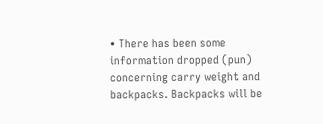• There has been some information dropped (pun) concerning carry weight and backpacks. Backpacks will be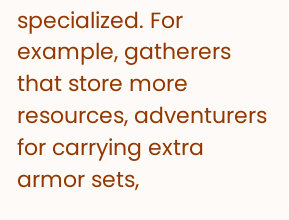specialized. For example, gatherers that store more resources, adventurers for carrying extra armor sets,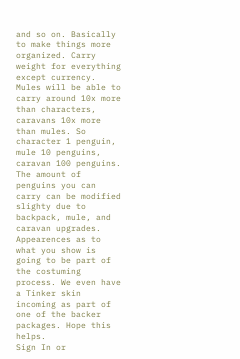and so on. Basically to make things more organized. Carry weight for everything except currency. Mules will be able to carry around 10x more than characters, caravans 10x more than mules. So character 1 penguin, mule 10 penguins, caravan 100 penguins. The amount of penguins you can carry can be modified slighty due to backpack, mule, and caravan upgrades. Appearences as to what you show is going to be part of the costuming process. We even have a Tinker skin incoming as part of one of the backer packages. Hope this helps.
Sign In or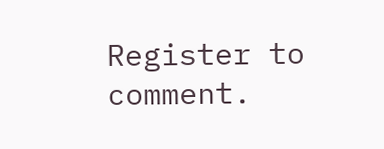Register to comment.